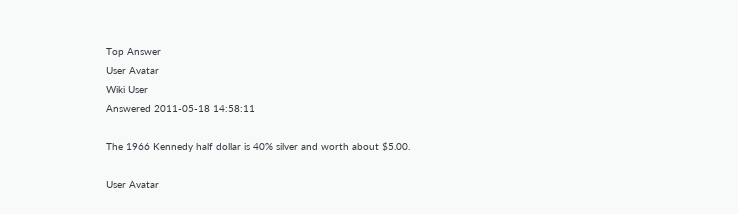Top Answer
User Avatar
Wiki User
Answered 2011-05-18 14:58:11

The 1966 Kennedy half dollar is 40% silver and worth about $5.00.

User Avatar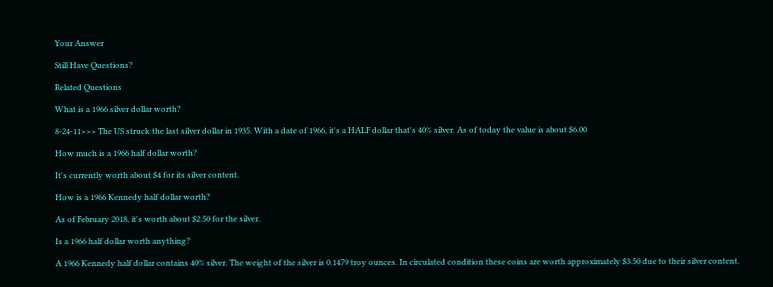Your Answer

Still Have Questions?

Related Questions

What is a 1966 silver dollar worth?

8-24-11>>> The US struck the last silver dollar in 1935. With a date of 1966, it's a HALF dollar that's 40% silver. As of today the value is about $6.00

How much is a 1966 half dollar worth?

It's currently worth about $4 for its silver content.

How is a 1966 Kennedy half dollar worth?

As of February 2018, it's worth about $2.50 for the silver.

Is a 1966 half dollar worth anything?

A 1966 Kennedy half dollar contains 40% silver. The weight of the silver is 0.1479 troy ounces. In circulated condition these coins are worth approximately $3.50 due to their silver content.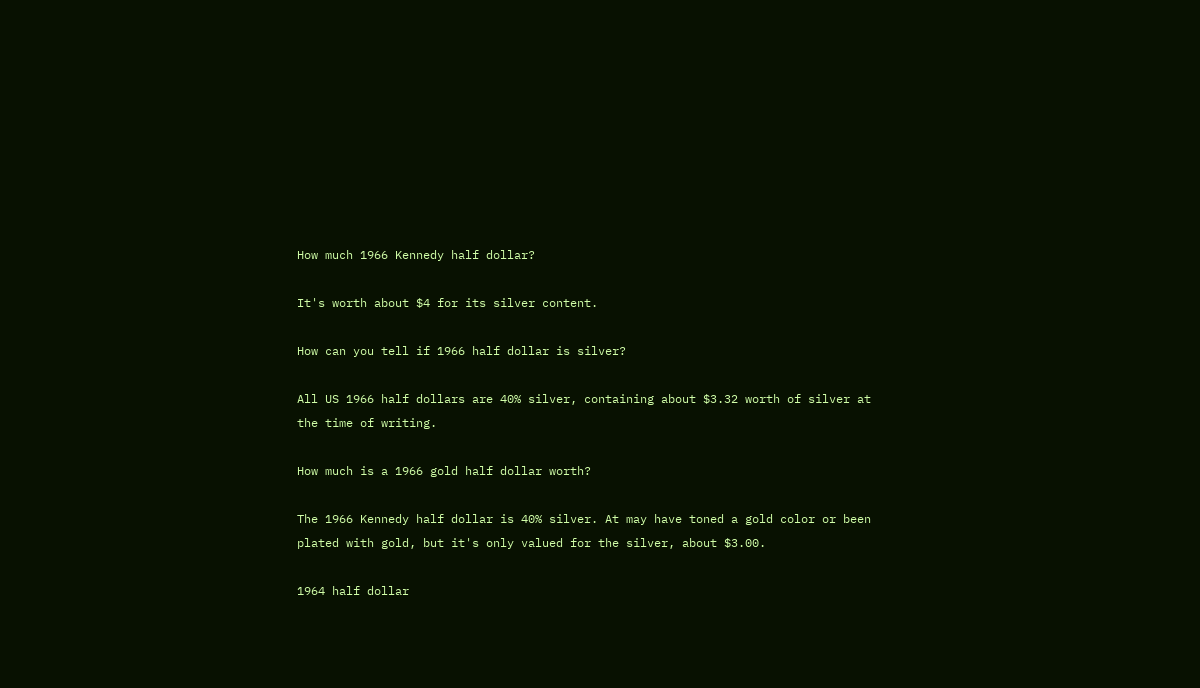How much 1966 Kennedy half dollar?

It's worth about $4 for its silver content.

How can you tell if 1966 half dollar is silver?

All US 1966 half dollars are 40% silver, containing about $3.32 worth of silver at the time of writing.

How much is a 1966 gold half dollar worth?

The 1966 Kennedy half dollar is 40% silver. At may have toned a gold color or been plated with gold, but it's only valued for the silver, about $3.00.

1964 half dollar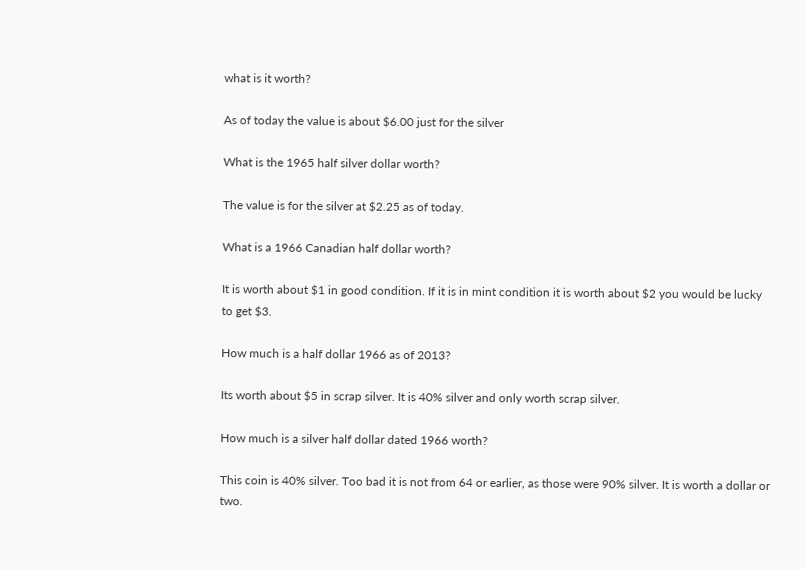what is it worth?

As of today the value is about $6.00 just for the silver

What is the 1965 half silver dollar worth?

The value is for the silver at $2.25 as of today.

What is a 1966 Canadian half dollar worth?

It is worth about $1 in good condition. If it is in mint condition it is worth about $2 you would be lucky to get $3.

How much is a half dollar 1966 as of 2013?

Its worth about $5 in scrap silver. It is 40% silver and only worth scrap silver.

How much is a silver half dollar dated 1966 worth?

This coin is 40% silver. Too bad it is not from 64 or earlier, as those were 90% silver. It is worth a dollar or two.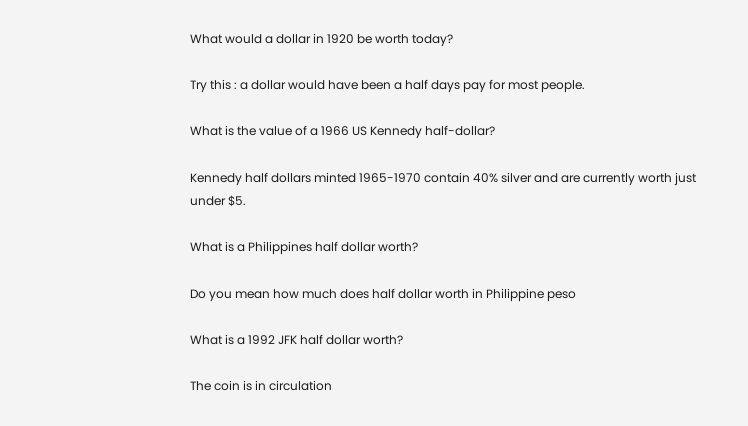What would a dollar in 1920 be worth today?

Try this : a dollar would have been a half days pay for most people.

What is the value of a 1966 US Kennedy half-dollar?

Kennedy half dollars minted 1965-1970 contain 40% silver and are currently worth just under $5.

What is a Philippines half dollar worth?

Do you mean how much does half dollar worth in Philippine peso

What is a 1992 JFK half dollar worth?

The coin is in circulation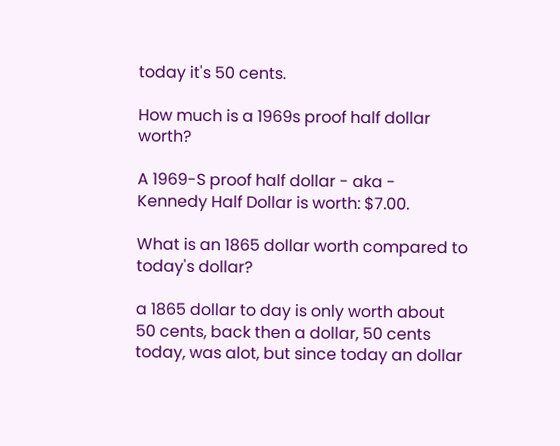today it's 50 cents.

How much is a 1969s proof half dollar worth?

A 1969-S proof half dollar - aka - Kennedy Half Dollar is worth: $7.00.

What is an 1865 dollar worth compared to today's dollar?

a 1865 dollar to day is only worth about 50 cents, back then a dollar, 50 cents today, was alot, but since today an dollar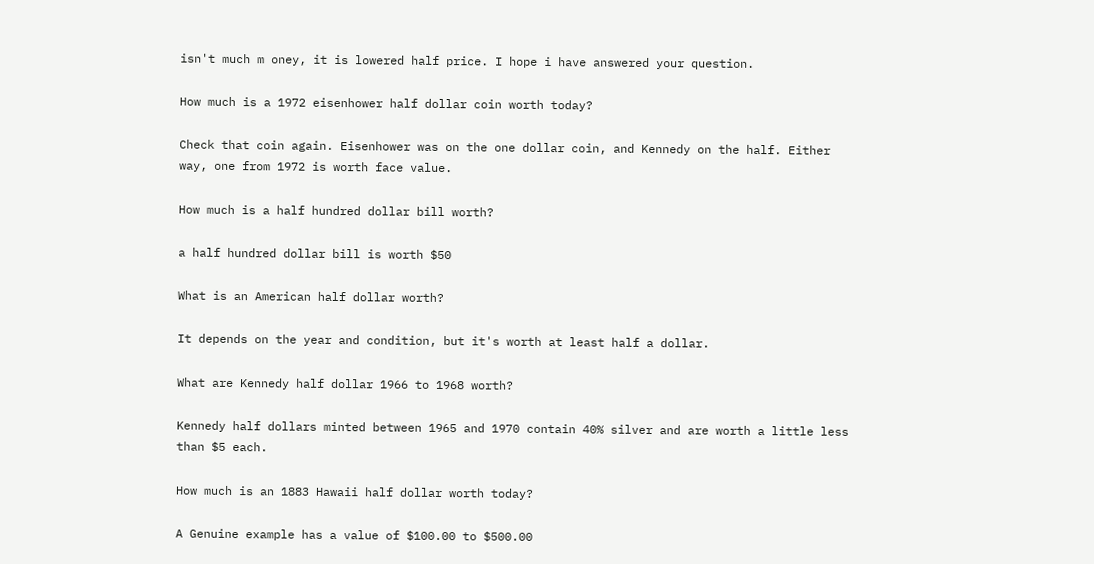isn't much m oney, it is lowered half price. I hope i have answered your question.

How much is a 1972 eisenhower half dollar coin worth today?

Check that coin again. Eisenhower was on the one dollar coin, and Kennedy on the half. Either way, one from 1972 is worth face value.

How much is a half hundred dollar bill worth?

a half hundred dollar bill is worth $50

What is an American half dollar worth?

It depends on the year and condition, but it's worth at least half a dollar.

What are Kennedy half dollar 1966 to 1968 worth?

Kennedy half dollars minted between 1965 and 1970 contain 40% silver and are worth a little less than $5 each.

How much is an 1883 Hawaii half dollar worth today?

A Genuine example has a value of $100.00 to $500.00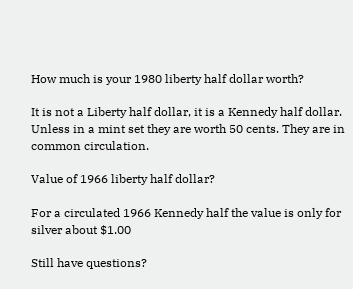How much is your 1980 liberty half dollar worth?

It is not a Liberty half dollar, it is a Kennedy half dollar. Unless in a mint set they are worth 50 cents. They are in common circulation.

Value of 1966 liberty half dollar?

For a circulated 1966 Kennedy half the value is only for silver about $1.00

Still have questions?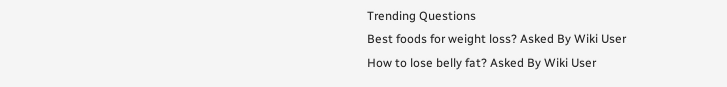Trending Questions
Best foods for weight loss? Asked By Wiki User
How to lose belly fat? Asked By Wiki User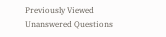Previously Viewed
Unanswered Questions